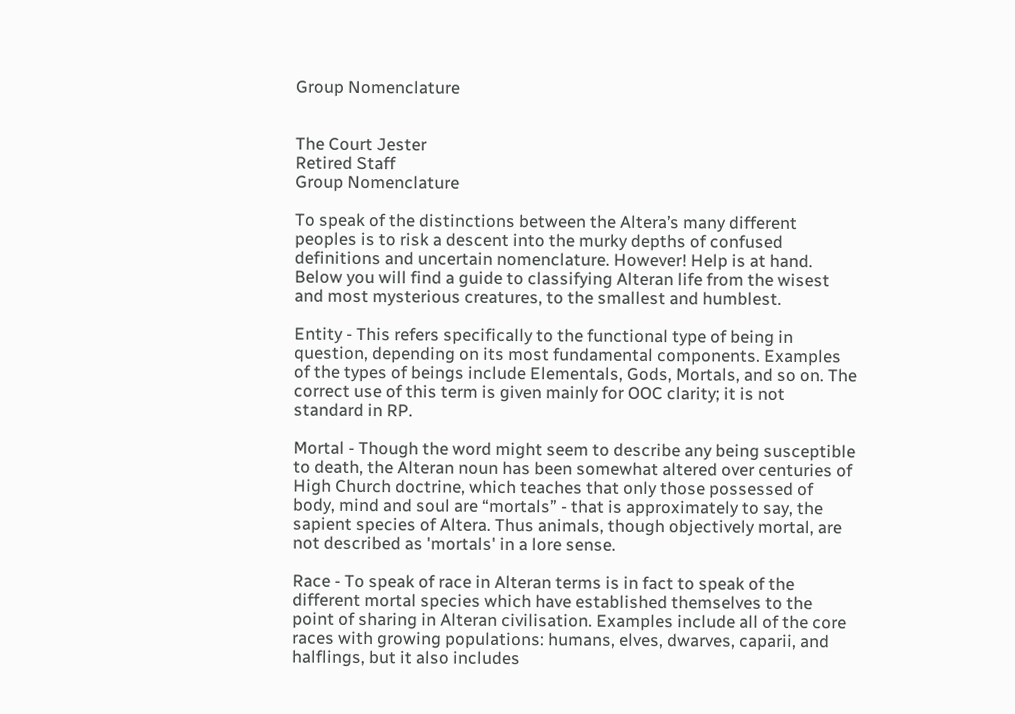Group Nomenclature


The Court Jester
Retired Staff
Group Nomenclature

To speak of the distinctions between the Altera’s many different peoples is to risk a descent into the murky depths of confused definitions and uncertain nomenclature. However! Help is at hand. Below you will find a guide to classifying Alteran life from the wisest and most mysterious creatures, to the smallest and humblest.

Entity - This refers specifically to the functional type of being in question, depending on its most fundamental components. Examples of the types of beings include Elementals, Gods, Mortals, and so on. The correct use of this term is given mainly for OOC clarity; it is not standard in RP.

Mortal - Though the word might seem to describe any being susceptible to death, the Alteran noun has been somewhat altered over centuries of High Church doctrine, which teaches that only those possessed of body, mind and soul are “mortals” - that is approximately to say, the sapient species of Altera. Thus animals, though objectively mortal, are not described as 'mortals' in a lore sense.

Race - To speak of race in Alteran terms is in fact to speak of the different mortal species which have established themselves to the point of sharing in Alteran civilisation. Examples include all of the core races with growing populations: humans, elves, dwarves, caparii, and halflings, but it also includes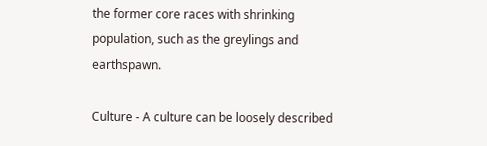the former core races with shrinking population, such as the greylings and earthspawn.

Culture - A culture can be loosely described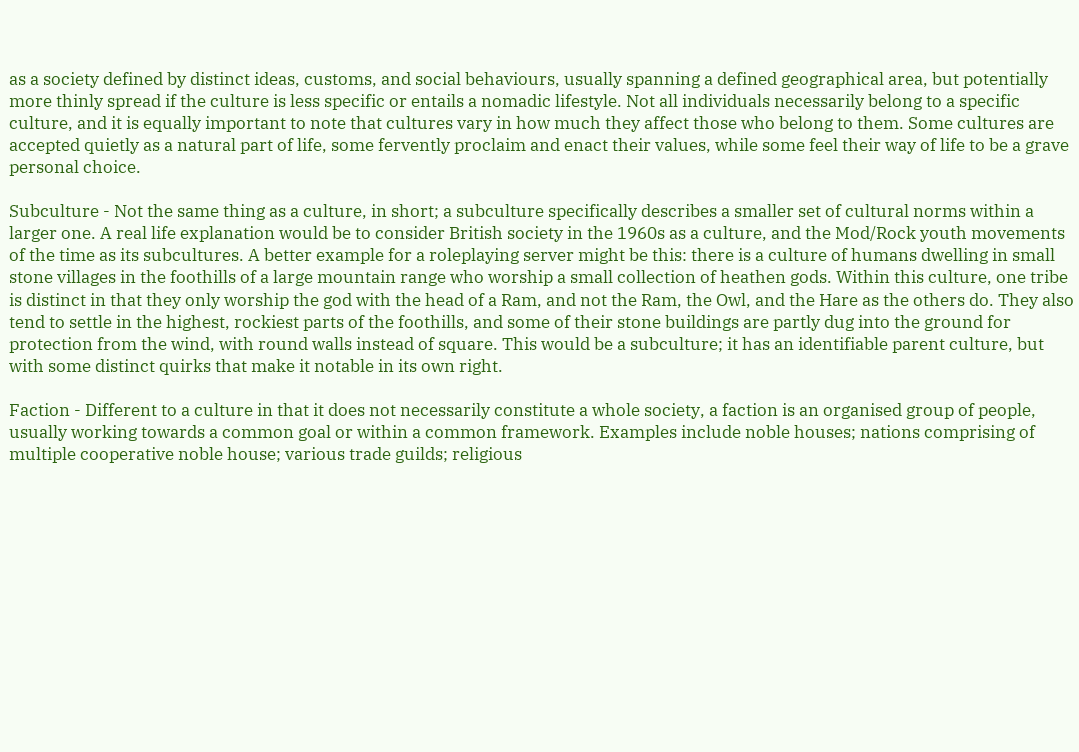as a society defined by distinct ideas, customs, and social behaviours, usually spanning a defined geographical area, but potentially more thinly spread if the culture is less specific or entails a nomadic lifestyle. Not all individuals necessarily belong to a specific culture, and it is equally important to note that cultures vary in how much they affect those who belong to them. Some cultures are accepted quietly as a natural part of life, some fervently proclaim and enact their values, while some feel their way of life to be a grave personal choice.

Subculture - Not the same thing as a culture, in short; a subculture specifically describes a smaller set of cultural norms within a larger one. A real life explanation would be to consider British society in the 1960s as a culture, and the Mod/Rock youth movements of the time as its subcultures. A better example for a roleplaying server might be this: there is a culture of humans dwelling in small stone villages in the foothills of a large mountain range who worship a small collection of heathen gods. Within this culture, one tribe is distinct in that they only worship the god with the head of a Ram, and not the Ram, the Owl, and the Hare as the others do. They also tend to settle in the highest, rockiest parts of the foothills, and some of their stone buildings are partly dug into the ground for protection from the wind, with round walls instead of square. This would be a subculture; it has an identifiable parent culture, but with some distinct quirks that make it notable in its own right.

Faction - Different to a culture in that it does not necessarily constitute a whole society, a faction is an organised group of people, usually working towards a common goal or within a common framework. Examples include noble houses; nations comprising of multiple cooperative noble house; various trade guilds; religious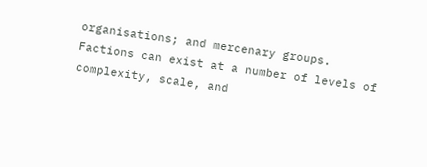organisations; and mercenary groups. Factions can exist at a number of levels of complexity, scale, and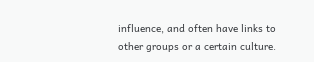influence, and often have links to other groups or a certain culture.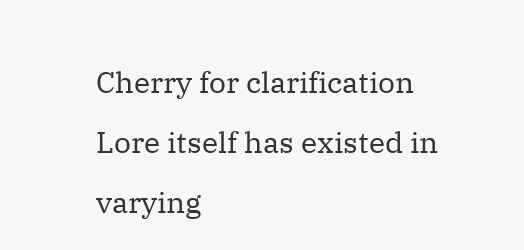Cherry for clarification
Lore itself has existed in varying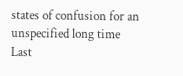states of confusion for an unspecified long time
Last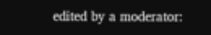edited by a moderator: